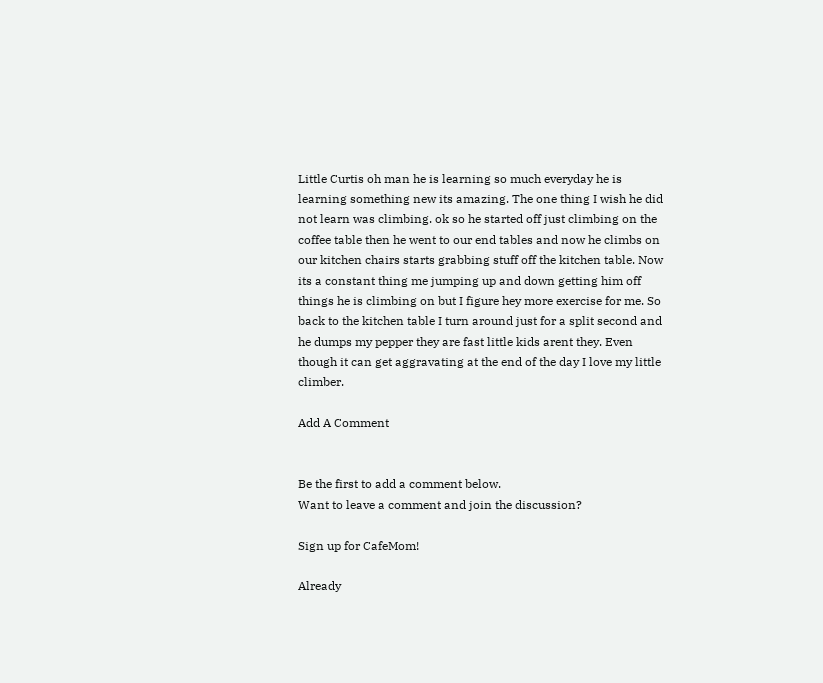Little Curtis oh man he is learning so much everyday he is learning something new its amazing. The one thing I wish he did not learn was climbing. ok so he started off just climbing on the coffee table then he went to our end tables and now he climbs on our kitchen chairs starts grabbing stuff off the kitchen table. Now its a constant thing me jumping up and down getting him off things he is climbing on but I figure hey more exercise for me. So back to the kitchen table I turn around just for a split second and he dumps my pepper they are fast little kids arent they. Even though it can get aggravating at the end of the day I love my little climber.

Add A Comment


Be the first to add a comment below.
Want to leave a comment and join the discussion?

Sign up for CafeMom!

Already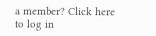a member? Click here to log in